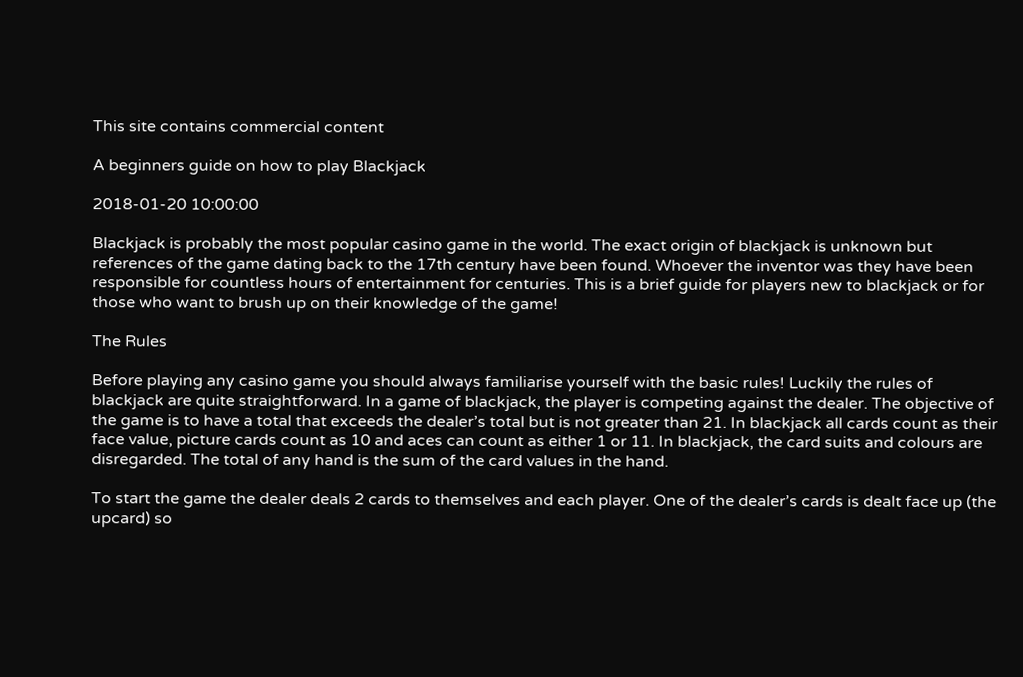This site contains commercial content

A beginners guide on how to play Blackjack

2018-01-20 10:00:00

Blackjack is probably the most popular casino game in the world. The exact origin of blackjack is unknown but references of the game dating back to the 17th century have been found. Whoever the inventor was they have been responsible for countless hours of entertainment for centuries. This is a brief guide for players new to blackjack or for those who want to brush up on their knowledge of the game!

The Rules

Before playing any casino game you should always familiarise yourself with the basic rules! Luckily the rules of blackjack are quite straightforward. In a game of blackjack, the player is competing against the dealer. The objective of the game is to have a total that exceeds the dealer’s total but is not greater than 21. In blackjack all cards count as their face value, picture cards count as 10 and aces can count as either 1 or 11. In blackjack, the card suits and colours are disregarded. The total of any hand is the sum of the card values in the hand.

To start the game the dealer deals 2 cards to themselves and each player. One of the dealer’s cards is dealt face up (the upcard) so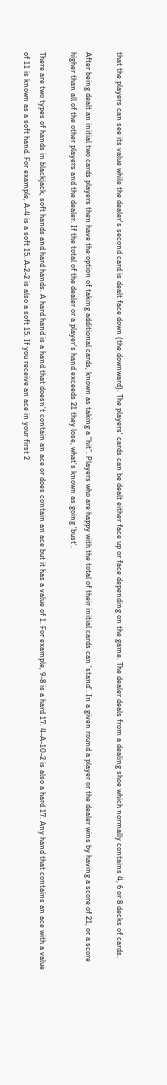that the players can see its value while the dealer's second card is dealt face down (the downward). The players' cards can be dealt either face up or face depending on the game. The dealer deals from a dealing shoe which normally contains 4, 6 or 8 decks of cards.

After being dealt an initial two cards players then have the option of taking additional cards, known as taking a “hit”. Players who are happy with the total of their initial cards can ‘stand’. In a given round a player or the dealer wins by having a score of 21, or a score higher than all of the other players and the dealer. If the total of the dealer or a player’s hand exceeds 21 they lose, what’s known as going ‘bust’.

There are two types of hands in blackjack, soft hands and hard hands. A hard hand is a hand that doesn’t contain an ace or does contain an ace but it has a value of 1. For example, 9-8 is a hard 17. 4-A-10-2 is also a hard 17. Any hand that contains an ace with a value of 11 is known as a soft hand. For example, A-4 is a soft 15. A-2-2 is also a soft 15. If you receive an ace in your first 2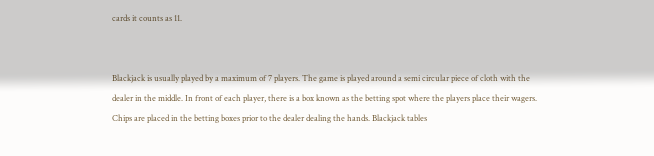cards it counts as 11.


Blackjack is usually played by a maximum of 7 players. The game is played around a semi circular piece of cloth with the dealer in the middle. In front of each player, there is a box known as the betting spot where the players place their wagers. Chips are placed in the betting boxes prior to the dealer dealing the hands. Blackjack tables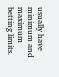usually have minimum and maximum betting limits.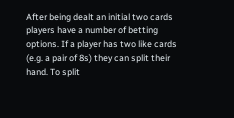After being dealt an initial two cards players have a number of betting options. If a player has two like cards (e.g. a pair of 8s) they can split their hand. To split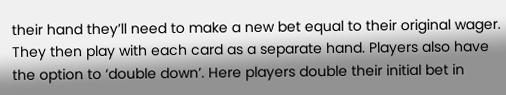their hand they’ll need to make a new bet equal to their original wager. They then play with each card as a separate hand. Players also have the option to ‘double down’. Here players double their initial bet in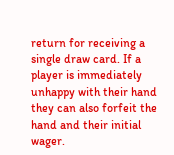return for receiving a single draw card. If a player is immediately unhappy with their hand they can also forfeit the hand and their initial wager.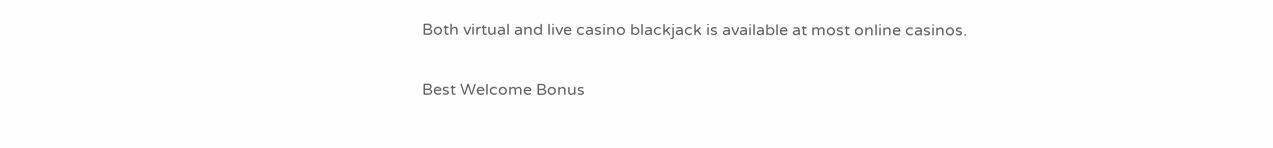Both virtual and live casino blackjack is available at most online casinos.

Best Welcome Bonus